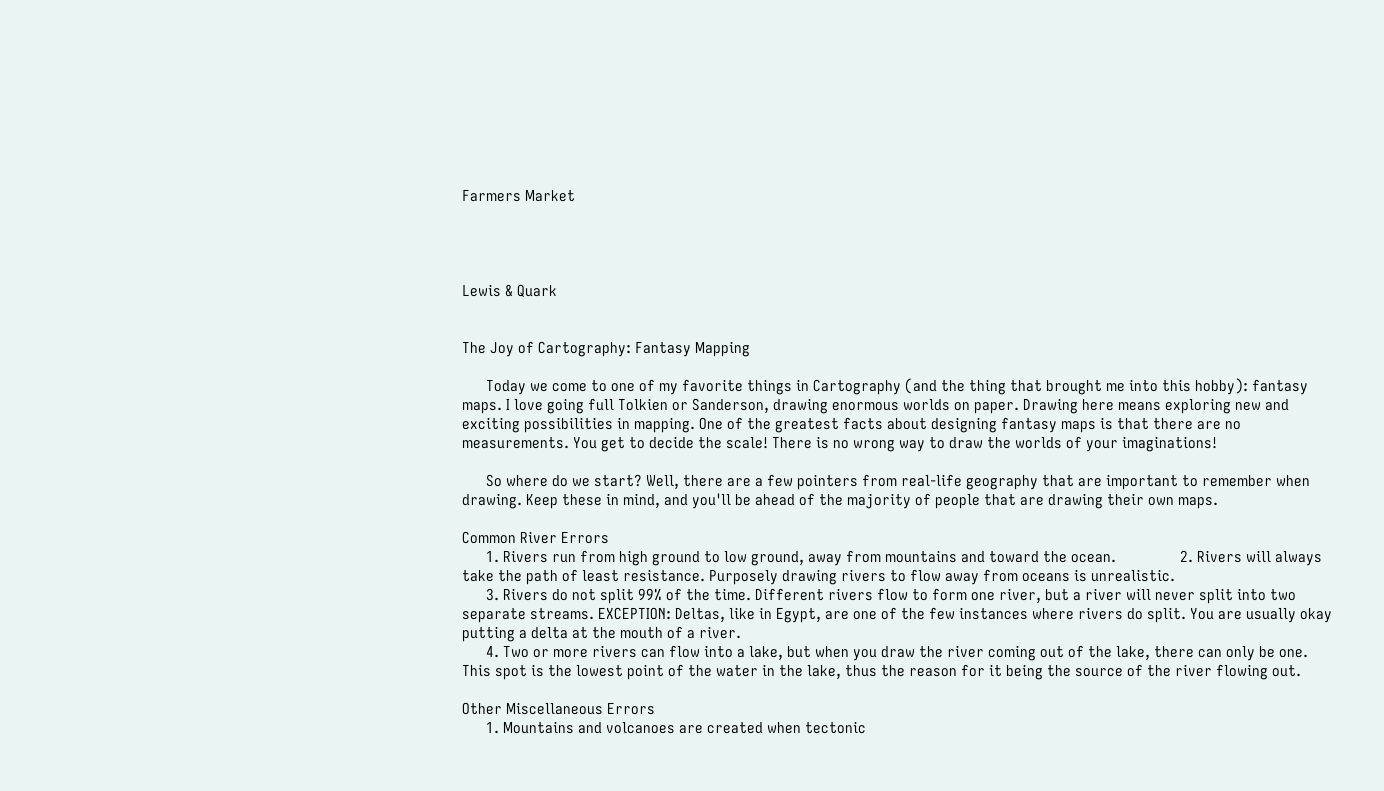Farmers Market




Lewis & Quark


The Joy of Cartography: Fantasy Mapping

      Today we come to one of my favorite things in Cartography (and the thing that brought me into this hobby): fantasy maps. I love going full Tolkien or Sanderson, drawing enormous worlds on paper. Drawing here means exploring new and exciting possibilities in mapping. One of the greatest facts about designing fantasy maps is that there are no measurements. You get to decide the scale! There is no wrong way to draw the worlds of your imaginations!

      So where do we start? Well, there are a few pointers from real-life geography that are important to remember when drawing. Keep these in mind, and you'll be ahead of the majority of people that are drawing their own maps.

Common River Errors
      1. Rivers run from high ground to low ground, away from mountains and toward the ocean.                2. Rivers will always take the path of least resistance. Purposely drawing rivers to flow away from oceans is unrealistic.
      3. Rivers do not split 99% of the time. Different rivers flow to form one river, but a river will never split into two separate streams. EXCEPTION: Deltas, like in Egypt, are one of the few instances where rivers do split. You are usually okay putting a delta at the mouth of a river.
      4. Two or more rivers can flow into a lake, but when you draw the river coming out of the lake, there can only be one. This spot is the lowest point of the water in the lake, thus the reason for it being the source of the river flowing out.

Other Miscellaneous Errors
      1. Mountains and volcanoes are created when tectonic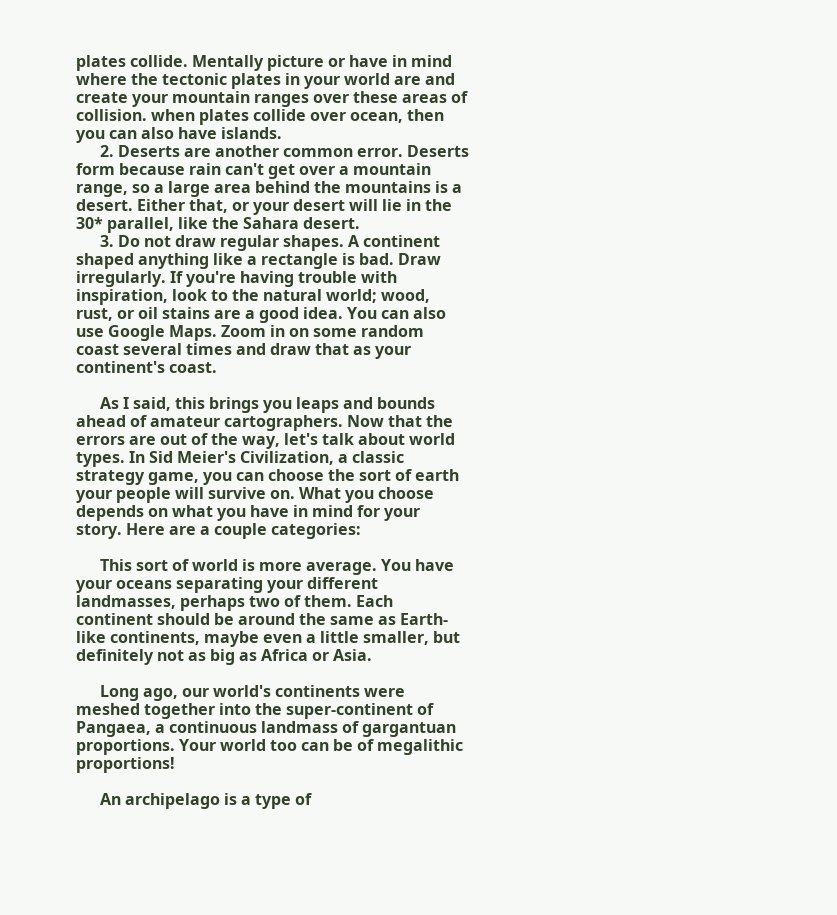plates collide. Mentally picture or have in mind where the tectonic plates in your world are and create your mountain ranges over these areas of collision. when plates collide over ocean, then you can also have islands.
      2. Deserts are another common error. Deserts form because rain can't get over a mountain range, so a large area behind the mountains is a desert. Either that, or your desert will lie in the 30* parallel, like the Sahara desert.
      3. Do not draw regular shapes. A continent shaped anything like a rectangle is bad. Draw irregularly. If you're having trouble with inspiration, look to the natural world; wood, rust, or oil stains are a good idea. You can also use Google Maps. Zoom in on some random coast several times and draw that as your continent's coast.

      As I said, this brings you leaps and bounds ahead of amateur cartographers. Now that the errors are out of the way, let's talk about world types. In Sid Meier's Civilization, a classic strategy game, you can choose the sort of earth your people will survive on. What you choose depends on what you have in mind for your story. Here are a couple categories:

      This sort of world is more average. You have your oceans separating your different landmasses, perhaps two of them. Each continent should be around the same as Earth-like continents, maybe even a little smaller, but definitely not as big as Africa or Asia.

      Long ago, our world's continents were meshed together into the super-continent of Pangaea, a continuous landmass of gargantuan proportions. Your world too can be of megalithic proportions!

      An archipelago is a type of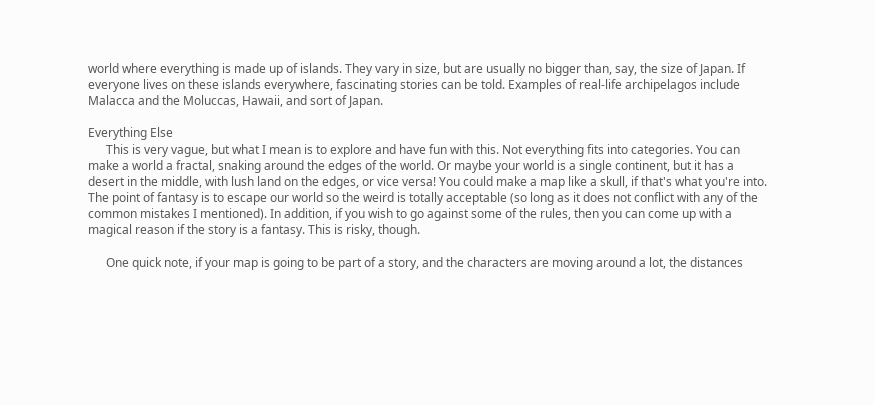world where everything is made up of islands. They vary in size, but are usually no bigger than, say, the size of Japan. If everyone lives on these islands everywhere, fascinating stories can be told. Examples of real-life archipelagos include Malacca and the Moluccas, Hawaii, and sort of Japan.

Everything Else
      This is very vague, but what I mean is to explore and have fun with this. Not everything fits into categories. You can make a world a fractal, snaking around the edges of the world. Or maybe your world is a single continent, but it has a desert in the middle, with lush land on the edges, or vice versa! You could make a map like a skull, if that's what you're into. The point of fantasy is to escape our world so the weird is totally acceptable (so long as it does not conflict with any of the common mistakes I mentioned). In addition, if you wish to go against some of the rules, then you can come up with a magical reason if the story is a fantasy. This is risky, though.

      One quick note, if your map is going to be part of a story, and the characters are moving around a lot, the distances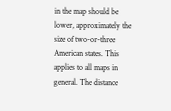in the map should be lower, approximately the size of two-or-three American states. This applies to all maps in general. The distance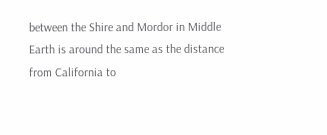between the Shire and Mordor in Middle Earth is around the same as the distance from California to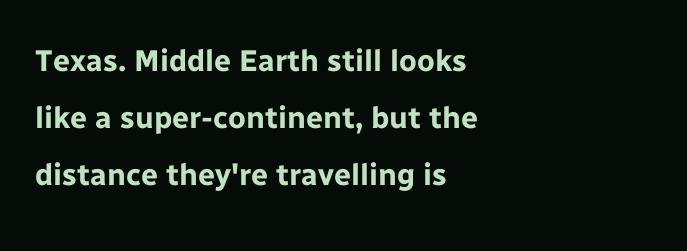Texas. Middle Earth still looks like a super-continent, but the distance they're travelling is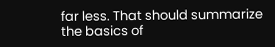far less. That should summarize the basics of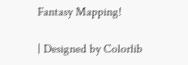Fantasy Mapping!

| Designed by Colorlib